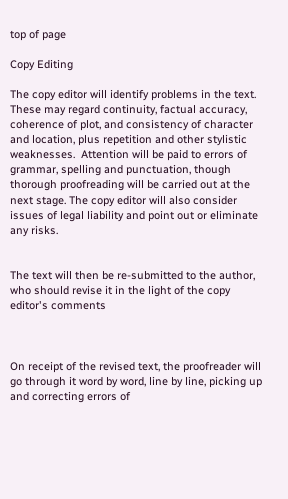top of page

Copy Editing

The copy editor will identify problems in the text. These may regard continuity, factual accuracy, coherence of plot, and consistency of character and location, plus repetition and other stylistic weaknesses.  Attention will be paid to errors of grammar, spelling and punctuation, though thorough proofreading will be carried out at the next stage. The copy editor will also consider issues of legal liability and point out or eliminate any risks.


The text will then be re-submitted to the author, who should revise it in the light of the copy editor's comments



On receipt of the revised text, the proofreader will go through it word by word, line by line, picking up and correcting errors of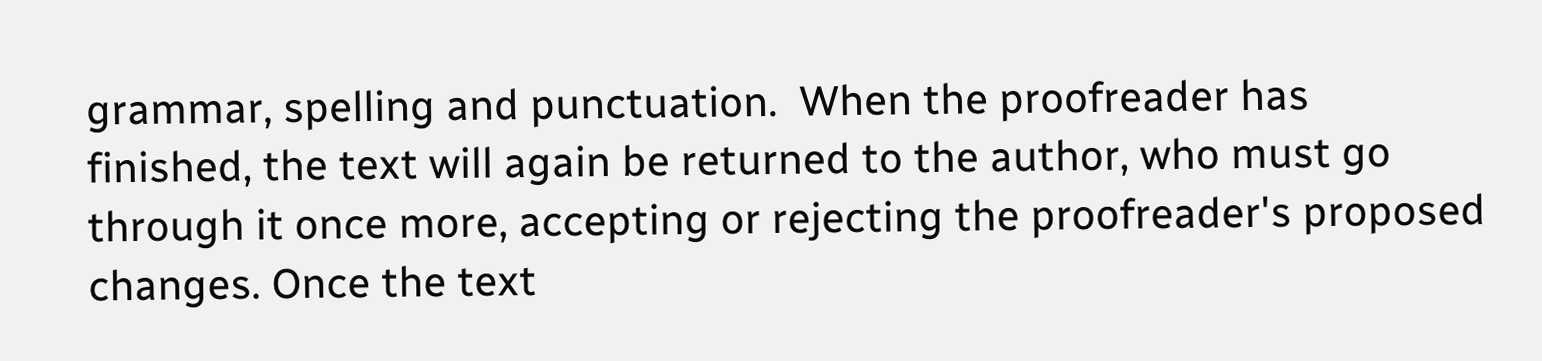grammar, spelling and punctuation.  When the proofreader has finished, the text will again be returned to the author, who must go through it once more, accepting or rejecting the proofreader's proposed changes. Once the text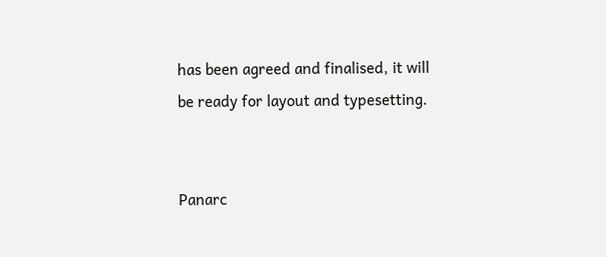has been agreed and finalised, it will be ready for layout and typesetting.


Panarc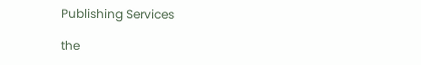Publishing Services

the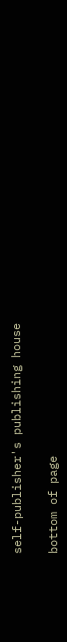self-publisher's publishing house

bottom of page